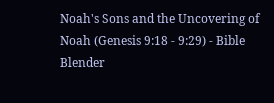Noah's Sons and the Uncovering of Noah (Genesis 9:18 - 9:29) - Bible Blender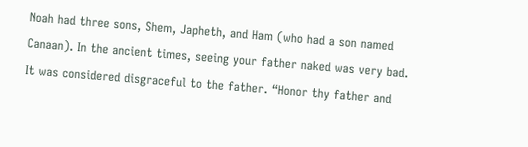Noah had three sons, Shem, Japheth, and Ham (who had a son named Canaan). In the ancient times, seeing your father naked was very bad. It was considered disgraceful to the father. “Honor thy father and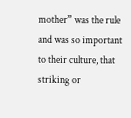mother” was the rule and was so important to their culture, that striking or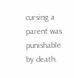cursing a parent was punishable by death.